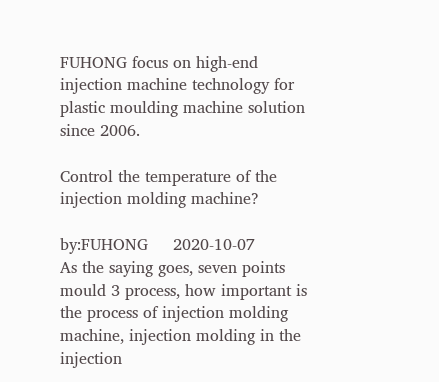FUHONG focus on high-end injection machine technology for plastic moulding machine solution since 2006.

Control the temperature of the injection molding machine?

by:FUHONG     2020-10-07
As the saying goes, seven points mould 3 process, how important is the process of injection molding machine, injection molding in the injection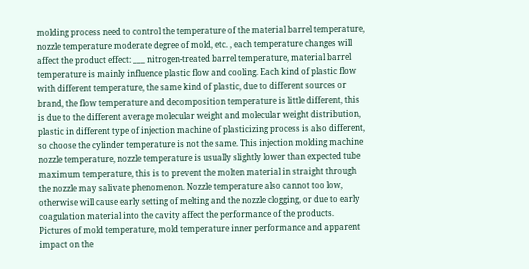molding process need to control the temperature of the material barrel temperature, nozzle temperature moderate degree of mold, etc. , each temperature changes will affect the product effect: ___ nitrogen-treated barrel temperature, material barrel temperature is mainly influence plastic flow and cooling. Each kind of plastic flow with different temperature, the same kind of plastic, due to different sources or brand, the flow temperature and decomposition temperature is little different, this is due to the different average molecular weight and molecular weight distribution, plastic in different type of injection machine of plasticizing process is also different, so choose the cylinder temperature is not the same. This injection molding machine nozzle temperature, nozzle temperature is usually slightly lower than expected tube maximum temperature, this is to prevent the molten material in straight through the nozzle may salivate phenomenon. Nozzle temperature also cannot too low, otherwise will cause early setting of melting and the nozzle clogging, or due to early coagulation material into the cavity affect the performance of the products. Pictures of mold temperature, mold temperature inner performance and apparent impact on the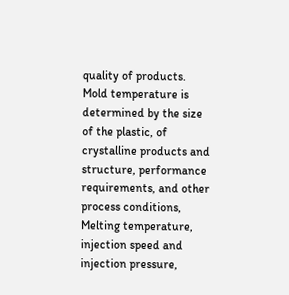quality of products. Mold temperature is determined by the size of the plastic, of crystalline products and structure, performance requirements, and other process conditions, Melting temperature, injection speed and injection pressure,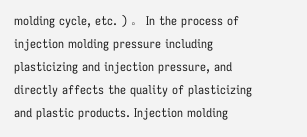molding cycle, etc. ) 。 In the process of injection molding pressure including plasticizing and injection pressure, and directly affects the quality of plasticizing and plastic products. Injection molding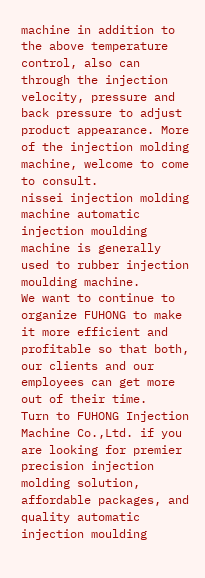machine in addition to the above temperature control, also can through the injection velocity, pressure and back pressure to adjust product appearance. More of the injection molding machine, welcome to come to consult.
nissei injection molding machine automatic injection moulding machine is generally used to rubber injection moulding machine.
We want to continue to organize FUHONG to make it more efficient and profitable so that both, our clients and our employees can get more out of their time.
Turn to FUHONG Injection Machine Co.,Ltd. if you are looking for premier precision injection molding solution, affordable packages, and quality automatic injection moulding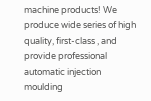machine products! We produce wide series of high quality, first-class , and provide professional automatic injection moulding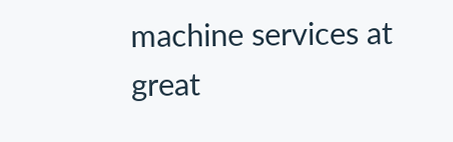machine services at great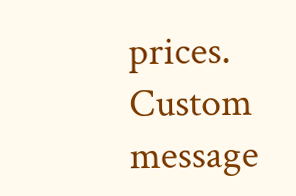prices.
Custom message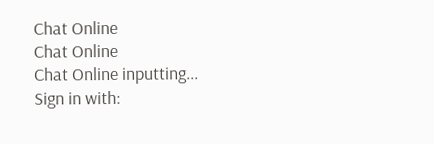Chat Online
Chat Online
Chat Online inputting...
Sign in with: